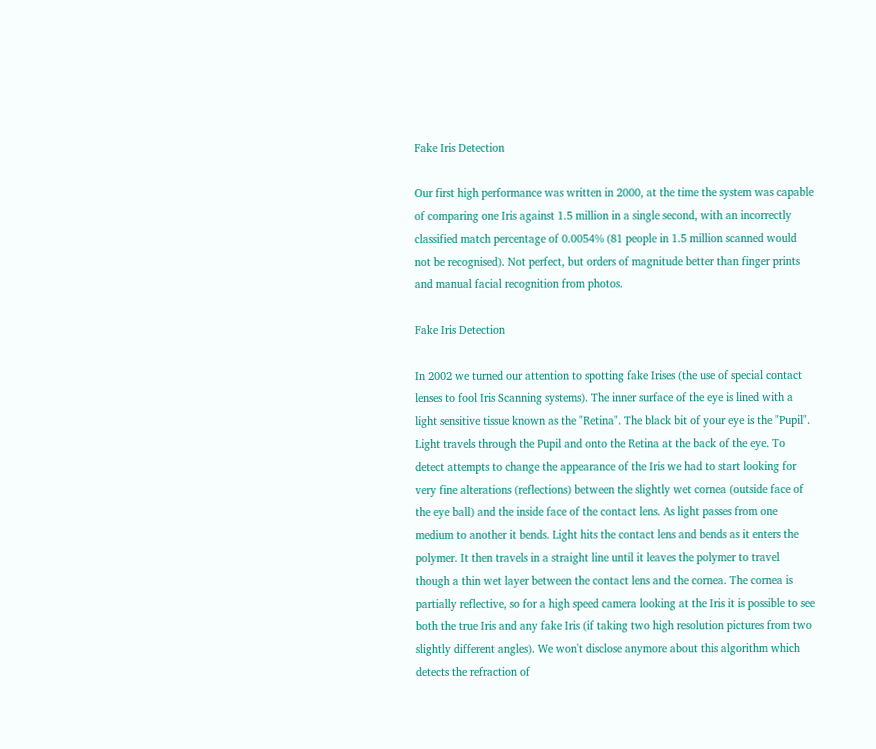Fake Iris Detection

Our first high performance was written in 2000, at the time the system was capable of comparing one Iris against 1.5 million in a single second, with an incorrectly classified match percentage of 0.0054% (81 people in 1.5 million scanned would not be recognised). Not perfect, but orders of magnitude better than finger prints and manual facial recognition from photos.

Fake Iris Detection

In 2002 we turned our attention to spotting fake Irises (the use of special contact lenses to fool Iris Scanning systems). The inner surface of the eye is lined with a light sensitive tissue known as the "Retina". The black bit of your eye is the "Pupil". Light travels through the Pupil and onto the Retina at the back of the eye. To detect attempts to change the appearance of the Iris we had to start looking for very fine alterations (reflections) between the slightly wet cornea (outside face of the eye ball) and the inside face of the contact lens. As light passes from one medium to another it bends. Light hits the contact lens and bends as it enters the polymer. It then travels in a straight line until it leaves the polymer to travel though a thin wet layer between the contact lens and the cornea. The cornea is partially reflective, so for a high speed camera looking at the Iris it is possible to see both the true Iris and any fake Iris (if taking two high resolution pictures from two slightly different angles). We won't disclose anymore about this algorithm which detects the refraction of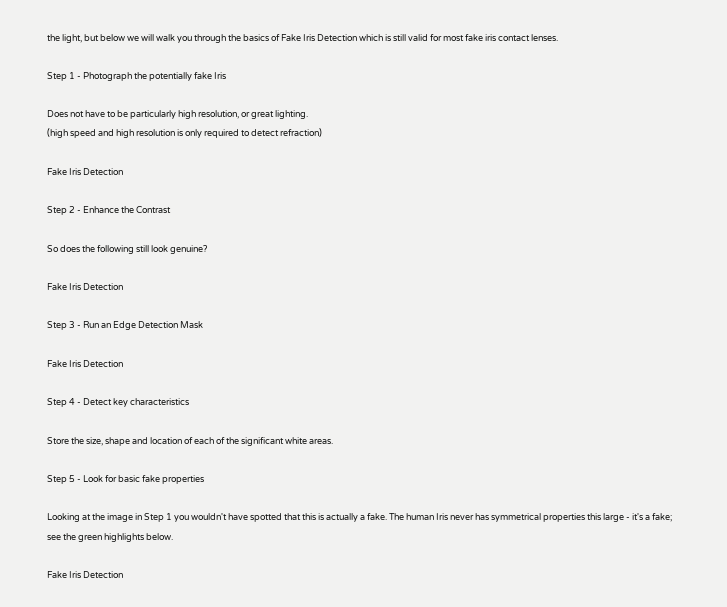the light, but below we will walk you through the basics of Fake Iris Detection which is still valid for most fake iris contact lenses.

Step 1 - Photograph the potentially fake Iris

Does not have to be particularly high resolution, or great lighting.
(high speed and high resolution is only required to detect refraction)

Fake Iris Detection

Step 2 - Enhance the Contrast

So does the following still look genuine?

Fake Iris Detection

Step 3 - Run an Edge Detection Mask

Fake Iris Detection

Step 4 - Detect key characteristics

Store the size, shape and location of each of the significant white areas.

Step 5 - Look for basic fake properties

Looking at the image in Step 1 you wouldn't have spotted that this is actually a fake. The human Iris never has symmetrical properties this large - it's a fake; see the green highlights below.

Fake Iris Detection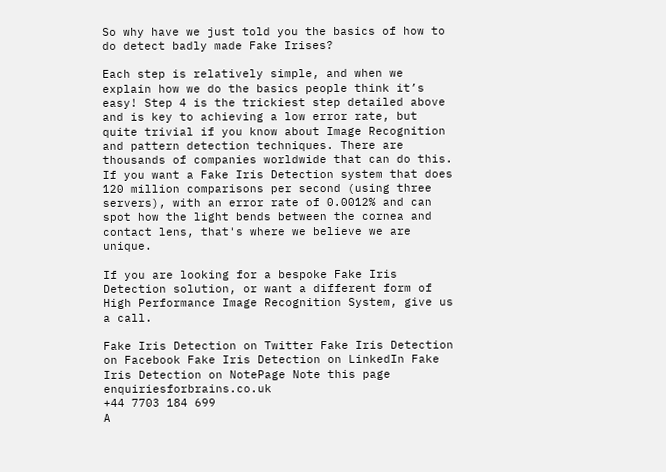So why have we just told you the basics of how to do detect badly made Fake Irises?

Each step is relatively simple, and when we explain how we do the basics people think it’s easy! Step 4 is the trickiest step detailed above and is key to achieving a low error rate, but quite trivial if you know about Image Recognition and pattern detection techniques. There are thousands of companies worldwide that can do this. If you want a Fake Iris Detection system that does 120 million comparisons per second (using three servers), with an error rate of 0.0012% and can spot how the light bends between the cornea and contact lens, that's where we believe we are unique.

If you are looking for a bespoke Fake Iris Detection solution, or want a different form of High Performance Image Recognition System, give us a call.

Fake Iris Detection on Twitter Fake Iris Detection on Facebook Fake Iris Detection on LinkedIn Fake Iris Detection on NotePage Note this page enquiriesforbrains.co.uk
+44 7703 184 699
A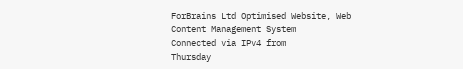ForBrains Ltd Optimised Website, Web Content Management System
Connected via IPv4 from
Thursday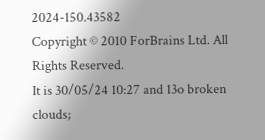2024-150.43582
Copyright © 2010 ForBrains Ltd. All Rights Reserved.
It is 30/05/24 10:27 and 13o broken clouds;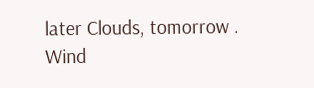later Clouds, tomorrow . Wind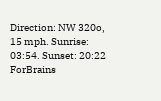Direction: NW 320o, 15 mph. Sunrise: 03:54. Sunset: 20:22
ForBrains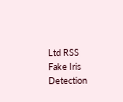Ltd RSS
Fake Iris Detection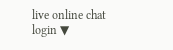live online chat
login ▼